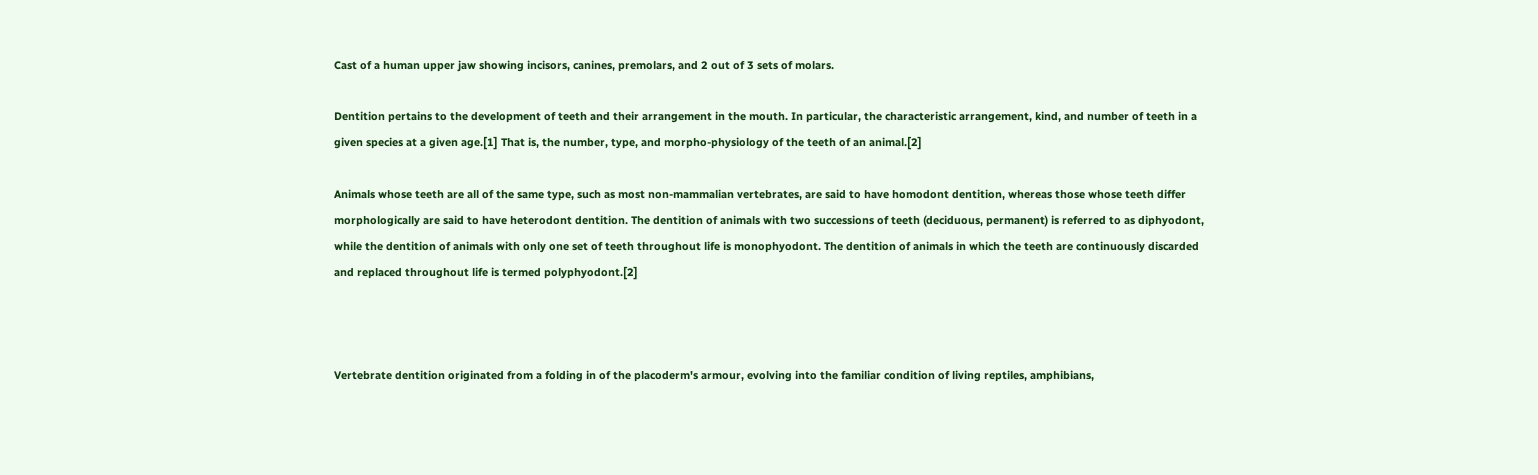Cast of a human upper jaw showing incisors, canines, premolars, and 2 out of 3 sets of molars.

Dentition pertains to the development of teeth and their arrangement in the mouth. In particular, the characteristic arrangement, kind, and number of teeth in a given species at a given age.[1] That is, the number, type, and morpho-physiology of the teeth of an animal.[2]

Animals whose teeth are all of the same type, such as most non-mammalian vertebrates, are said to have homodont dentition, whereas those whose teeth differ morphologically are said to have heterodont dentition. The dentition of animals with two successions of teeth (deciduous, permanent) is referred to as diphyodont, while the dentition of animals with only one set of teeth throughout life is monophyodont. The dentition of animals in which the teeth are continuously discarded and replaced throughout life is termed polyphyodont.[2]



Vertebrate dentition originated from a folding in of the placoderm's armour, evolving into the familiar condition of living reptiles, amphibians,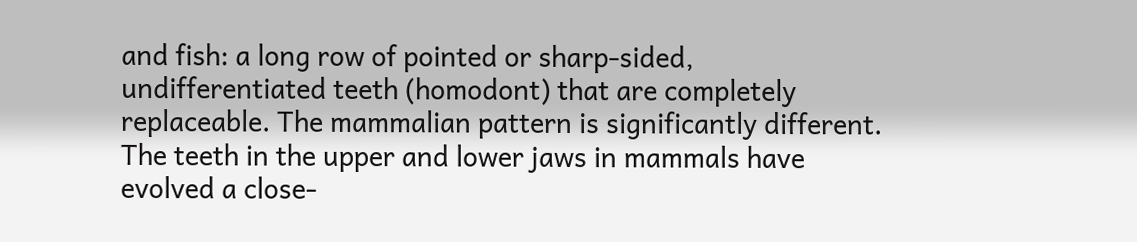and fish: a long row of pointed or sharp-sided, undifferentiated teeth (homodont) that are completely replaceable. The mammalian pattern is significantly different. The teeth in the upper and lower jaws in mammals have evolved a close-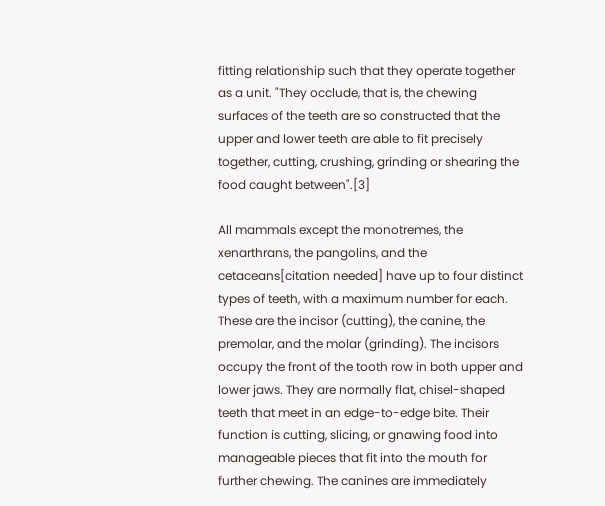fitting relationship such that they operate together as a unit. "They occlude, that is, the chewing surfaces of the teeth are so constructed that the upper and lower teeth are able to fit precisely together, cutting, crushing, grinding or shearing the food caught between".[3]

All mammals except the monotremes, the xenarthrans, the pangolins, and the cetaceans[citation needed] have up to four distinct types of teeth, with a maximum number for each. These are the incisor (cutting), the canine, the premolar, and the molar (grinding). The incisors occupy the front of the tooth row in both upper and lower jaws. They are normally flat, chisel-shaped teeth that meet in an edge-to-edge bite. Their function is cutting, slicing, or gnawing food into manageable pieces that fit into the mouth for further chewing. The canines are immediately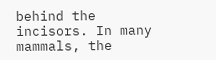behind the incisors. In many mammals, the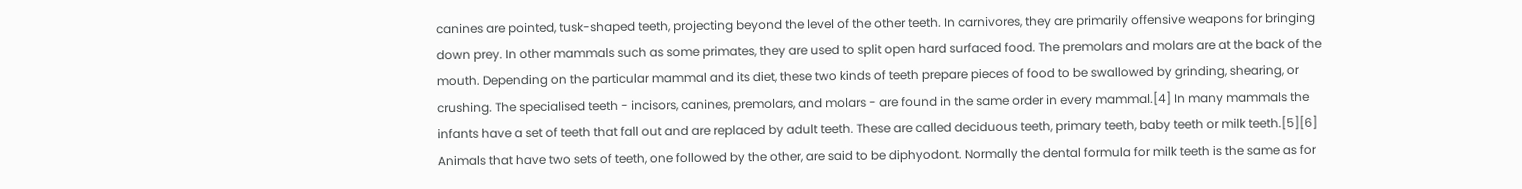canines are pointed, tusk-shaped teeth, projecting beyond the level of the other teeth. In carnivores, they are primarily offensive weapons for bringing down prey. In other mammals such as some primates, they are used to split open hard surfaced food. The premolars and molars are at the back of the mouth. Depending on the particular mammal and its diet, these two kinds of teeth prepare pieces of food to be swallowed by grinding, shearing, or crushing. The specialised teeth - incisors, canines, premolars, and molars - are found in the same order in every mammal.[4] In many mammals the infants have a set of teeth that fall out and are replaced by adult teeth. These are called deciduous teeth, primary teeth, baby teeth or milk teeth.[5][6] Animals that have two sets of teeth, one followed by the other, are said to be diphyodont. Normally the dental formula for milk teeth is the same as for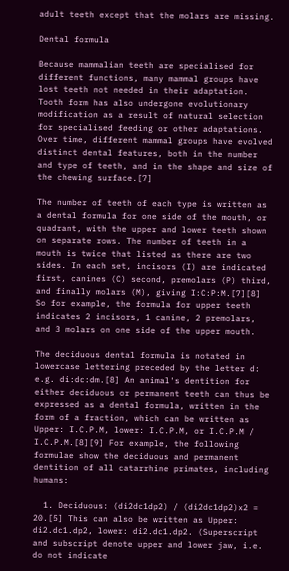adult teeth except that the molars are missing.

Dental formula

Because mammalian teeth are specialised for different functions, many mammal groups have lost teeth not needed in their adaptation. Tooth form has also undergone evolutionary modification as a result of natural selection for specialised feeding or other adaptations. Over time, different mammal groups have evolved distinct dental features, both in the number and type of teeth, and in the shape and size of the chewing surface.[7]

The number of teeth of each type is written as a dental formula for one side of the mouth, or quadrant, with the upper and lower teeth shown on separate rows. The number of teeth in a mouth is twice that listed as there are two sides. In each set, incisors (I) are indicated first, canines (C) second, premolars (P) third, and finally molars (M), giving I:C:P:M.[7][8] So for example, the formula for upper teeth indicates 2 incisors, 1 canine, 2 premolars, and 3 molars on one side of the upper mouth.

The deciduous dental formula is notated in lowercase lettering preceded by the letter d: e.g. di:dc:dm.[8] An animal's dentition for either deciduous or permanent teeth can thus be expressed as a dental formula, written in the form of a fraction, which can be written as Upper: I.C.P.M, lower: I.C.P.M, or I.C.P.M / I.C.P.M.[8][9] For example, the following formulae show the deciduous and permanent dentition of all catarrhine primates, including humans:

  1. Deciduous: (di2dc1dp2) / (di2dc1dp2)x2 = 20.[5] This can also be written as Upper: di2.dc1.dp2, lower: di2.dc1.dp2. (Superscript and subscript denote upper and lower jaw, i.e. do not indicate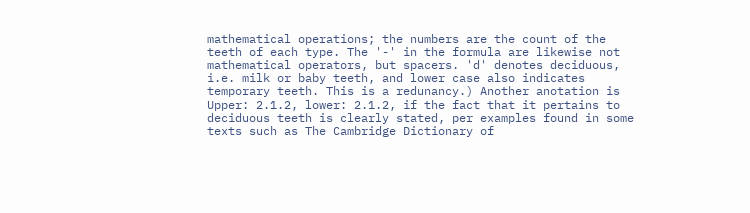mathematical operations; the numbers are the count of the teeth of each type. The '-' in the formula are likewise not mathematical operators, but spacers. 'd' denotes deciduous, i.e. milk or baby teeth, and lower case also indicates temporary teeth. This is a redunancy.) Another anotation is Upper: 2.1.2, lower: 2.1.2, if the fact that it pertains to deciduous teeth is clearly stated, per examples found in some texts such as The Cambridge Dictionary of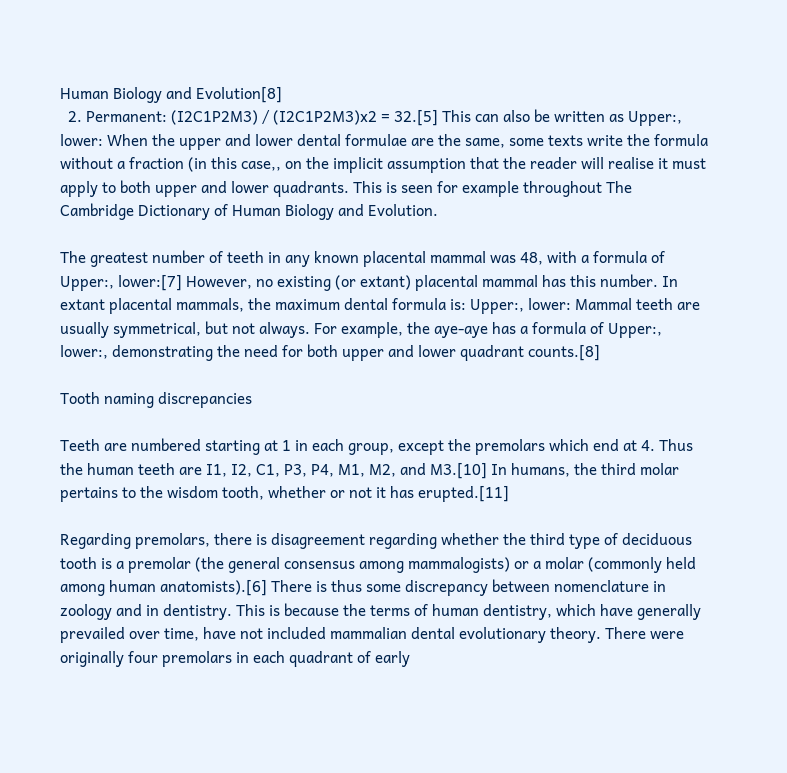Human Biology and Evolution[8]
  2. Permanent: (I2C1P2M3) / (I2C1P2M3)x2 = 32.[5] This can also be written as Upper:, lower: When the upper and lower dental formulae are the same, some texts write the formula without a fraction (in this case,, on the implicit assumption that the reader will realise it must apply to both upper and lower quadrants. This is seen for example throughout The Cambridge Dictionary of Human Biology and Evolution.

The greatest number of teeth in any known placental mammal was 48, with a formula of Upper:, lower:[7] However, no existing (or extant) placental mammal has this number. In extant placental mammals, the maximum dental formula is: Upper:, lower: Mammal teeth are usually symmetrical, but not always. For example, the aye-aye has a formula of Upper:, lower:, demonstrating the need for both upper and lower quadrant counts.[8]

Tooth naming discrepancies

Teeth are numbered starting at 1 in each group, except the premolars which end at 4. Thus the human teeth are I1, I2, C1, P3, P4, M1, M2, and M3.[10] In humans, the third molar pertains to the wisdom tooth, whether or not it has erupted.[11]

Regarding premolars, there is disagreement regarding whether the third type of deciduous tooth is a premolar (the general consensus among mammalogists) or a molar (commonly held among human anatomists).[6] There is thus some discrepancy between nomenclature in zoology and in dentistry. This is because the terms of human dentistry, which have generally prevailed over time, have not included mammalian dental evolutionary theory. There were originally four premolars in each quadrant of early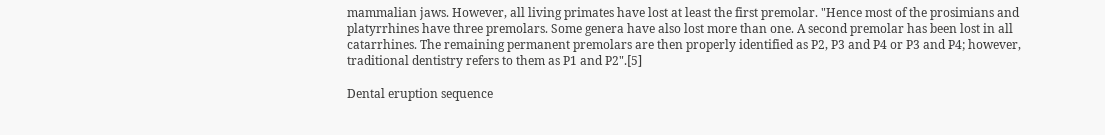mammalian jaws. However, all living primates have lost at least the first premolar. "Hence most of the prosimians and platyrrhines have three premolars. Some genera have also lost more than one. A second premolar has been lost in all catarrhines. The remaining permanent premolars are then properly identified as P2, P3 and P4 or P3 and P4; however, traditional dentistry refers to them as P1 and P2".[5]

Dental eruption sequence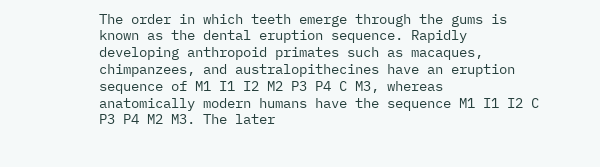The order in which teeth emerge through the gums is known as the dental eruption sequence. Rapidly developing anthropoid primates such as macaques, chimpanzees, and australopithecines have an eruption sequence of M1 I1 I2 M2 P3 P4 C M3, whereas anatomically modern humans have the sequence M1 I1 I2 C P3 P4 M2 M3. The later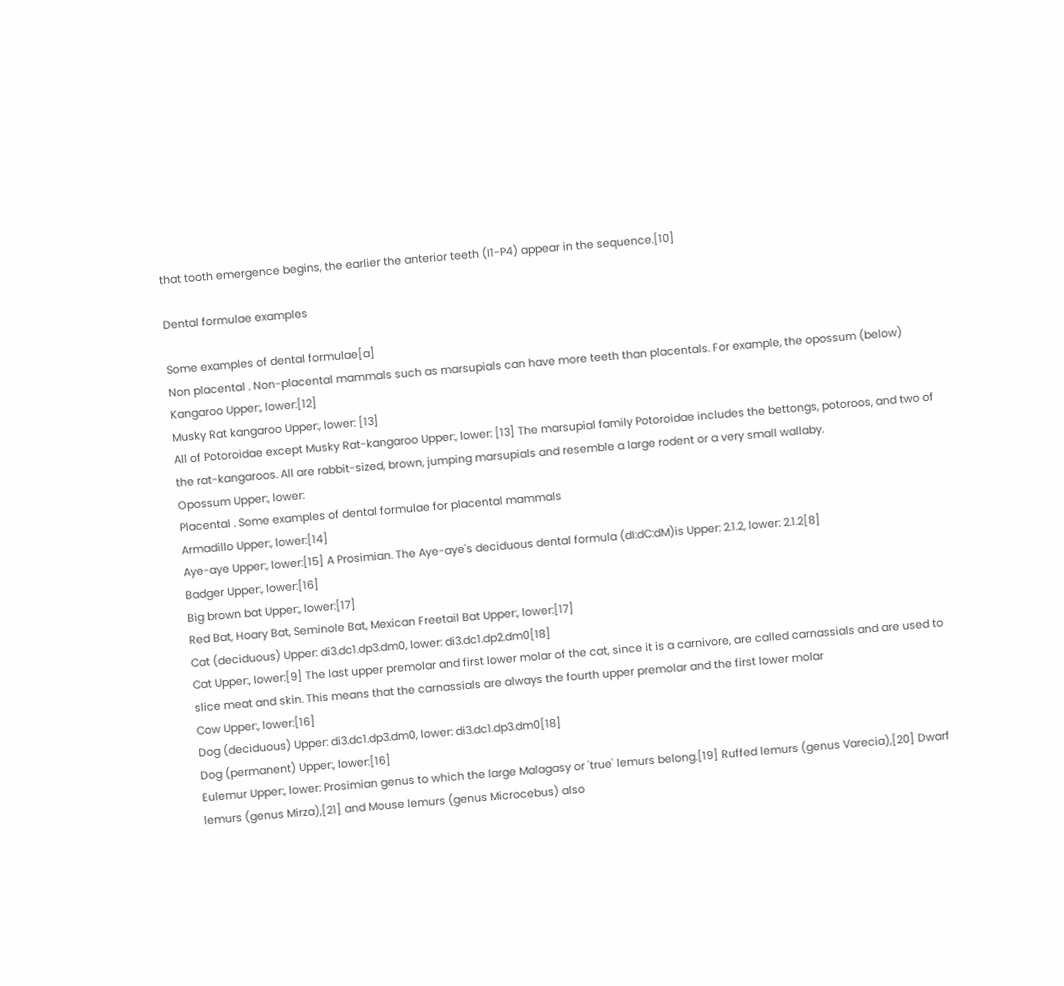that tooth emergence begins, the earlier the anterior teeth (I1-P4) appear in the sequence.[10]

Dental formulae examples

Some examples of dental formulae[a]
Non placental . Non-placental mammals such as marsupials can have more teeth than placentals. For example, the opossum (below)
Kangaroo Upper:, lower:[12]
Musky Rat kangaroo Upper:, lower: [13]
All of Potoroidae except Musky Rat-kangaroo Upper:, lower: [13] The marsupial family Potoroidae includes the bettongs, potoroos, and two of the rat-kangaroos. All are rabbit-sized, brown, jumping marsupials and resemble a large rodent or a very small wallaby.
Opossum Upper:, lower:
Placental . Some examples of dental formulae for placental mammals
Armadillo Upper:, lower:[14]
Aye-aye Upper:, lower:[15] A Prosimian. The Aye-aye's deciduous dental formula (dI:dC:dM)is Upper: 2.1.2, lower: 2.1.2[8]
Badger Upper:, lower:[16]
Big brown bat Upper:, lower:[17]
Red Bat, Hoary Bat, Seminole Bat, Mexican Freetail Bat Upper:, lower:[17]
Cat (deciduous) Upper: di3.dc1.dp3.dm0, lower: di3.dc1.dp2.dm0[18]
Cat Upper:, lower:[9] The last upper premolar and first lower molar of the cat, since it is a carnivore, are called carnassials and are used to slice meat and skin. This means that the carnassials are always the fourth upper premolar and the first lower molar
Cow Upper:, lower:[16]
Dog (deciduous) Upper: di3.dc1.dp3.dm0, lower: di3.dc1.dp3.dm0[18]
Dog (permanent) Upper:, lower:[16]
Eulemur Upper:, lower: Prosimian genus to which the large Malagasy or 'true' lemurs belong.[19] Ruffed lemurs (genus Varecia),[20] Dwarf lemurs (genus Mirza),[21] and Mouse lemurs (genus Microcebus) also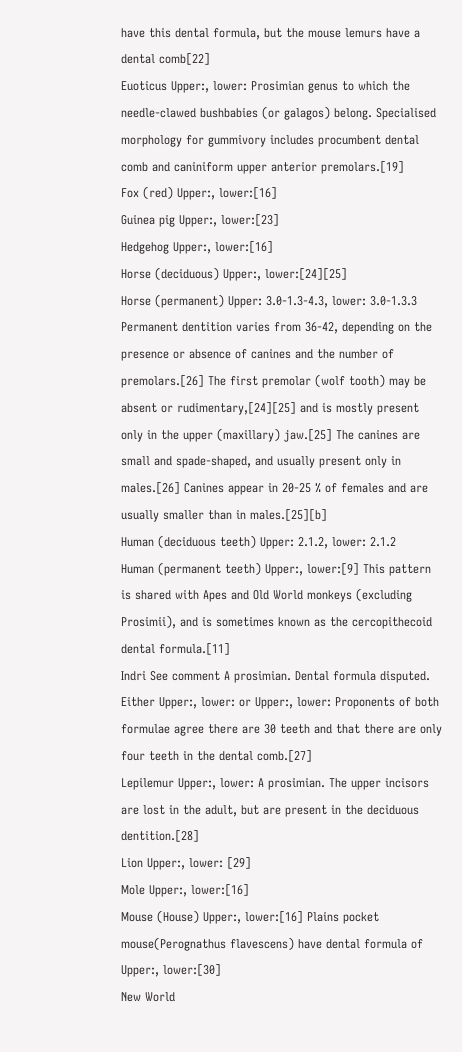have this dental formula, but the mouse lemurs have a dental comb[22]
Euoticus Upper:, lower: Prosimian genus to which the needle-clawed bushbabies (or galagos) belong. Specialised morphology for gummivory includes procumbent dental comb and caniniform upper anterior premolars.[19]
Fox (red) Upper:, lower:[16]
Guinea pig Upper:, lower:[23]
Hedgehog Upper:, lower:[16]
Horse (deciduous) Upper:, lower:[24][25]
Horse (permanent) Upper: 3.0-1.3-4.3, lower: 3.0-1.3.3 Permanent dentition varies from 36-42, depending on the presence or absence of canines and the number of premolars.[26] The first premolar (wolf tooth) may be absent or rudimentary,[24][25] and is mostly present only in the upper (maxillary) jaw.[25] The canines are small and spade-shaped, and usually present only in males.[26] Canines appear in 20-25 % of females and are usually smaller than in males.[25][b]
Human (deciduous teeth) Upper: 2.1.2, lower: 2.1.2
Human (permanent teeth) Upper:, lower:[9] This pattern is shared with Apes and Old World monkeys (excluding Prosimii), and is sometimes known as the cercopithecoid dental formula.[11]
Indri See comment A prosimian. Dental formula disputed. Either Upper:, lower: or Upper:, lower: Proponents of both formulae agree there are 30 teeth and that there are only four teeth in the dental comb.[27]
Lepilemur Upper:, lower: A prosimian. The upper incisors are lost in the adult, but are present in the deciduous dentition.[28]
Lion Upper:, lower: [29]
Mole Upper:, lower:[16]
Mouse (House) Upper:, lower:[16] Plains pocket mouse(Perognathus flavescens) have dental formula of Upper:, lower:[30]
New World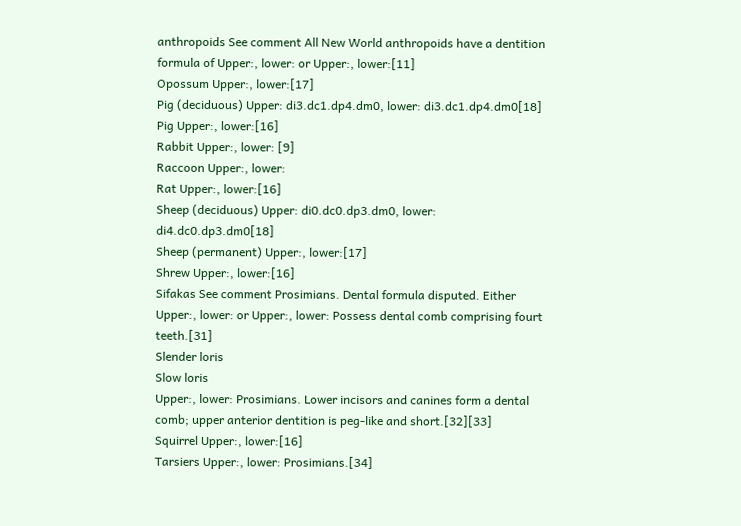anthropoids See comment All New World anthropoids have a dentition formula of Upper:, lower: or Upper:, lower:[11]
Opossum Upper:, lower:[17]
Pig (deciduous) Upper: di3.dc1.dp4.dm0, lower: di3.dc1.dp4.dm0[18]
Pig Upper:, lower:[16]
Rabbit Upper:, lower: [9]
Raccoon Upper:, lower:
Rat Upper:, lower:[16]
Sheep (deciduous) Upper: di0.dc0.dp3.dm0, lower: di4.dc0.dp3.dm0[18]
Sheep (permanent) Upper:, lower:[17]
Shrew Upper:, lower:[16]
Sifakas See comment Prosimians. Dental formula disputed. Either Upper:, lower: or Upper:, lower: Possess dental comb comprising fourt teeth.[31]
Slender loris
Slow loris
Upper:, lower: Prosimians. Lower incisors and canines form a dental comb; upper anterior dentition is peg-like and short.[32][33]
Squirrel Upper:, lower:[16]
Tarsiers Upper:, lower: Prosimians.[34]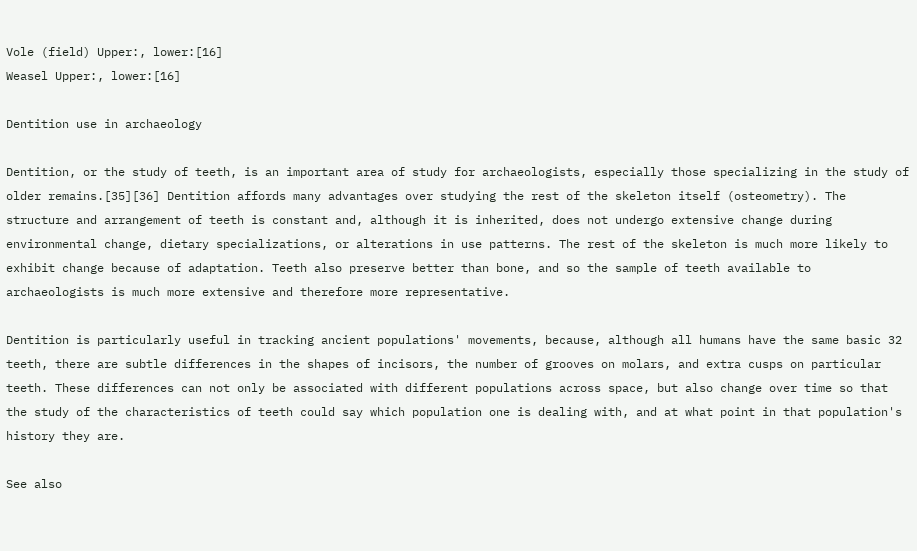Vole (field) Upper:, lower:[16]
Weasel Upper:, lower:[16]

Dentition use in archaeology

Dentition, or the study of teeth, is an important area of study for archaeologists, especially those specializing in the study of older remains.[35][36] Dentition affords many advantages over studying the rest of the skeleton itself (osteometry). The structure and arrangement of teeth is constant and, although it is inherited, does not undergo extensive change during environmental change, dietary specializations, or alterations in use patterns. The rest of the skeleton is much more likely to exhibit change because of adaptation. Teeth also preserve better than bone, and so the sample of teeth available to archaeologists is much more extensive and therefore more representative.

Dentition is particularly useful in tracking ancient populations' movements, because, although all humans have the same basic 32 teeth, there are subtle differences in the shapes of incisors, the number of grooves on molars, and extra cusps on particular teeth. These differences can not only be associated with different populations across space, but also change over time so that the study of the characteristics of teeth could say which population one is dealing with, and at what point in that population's history they are.

See also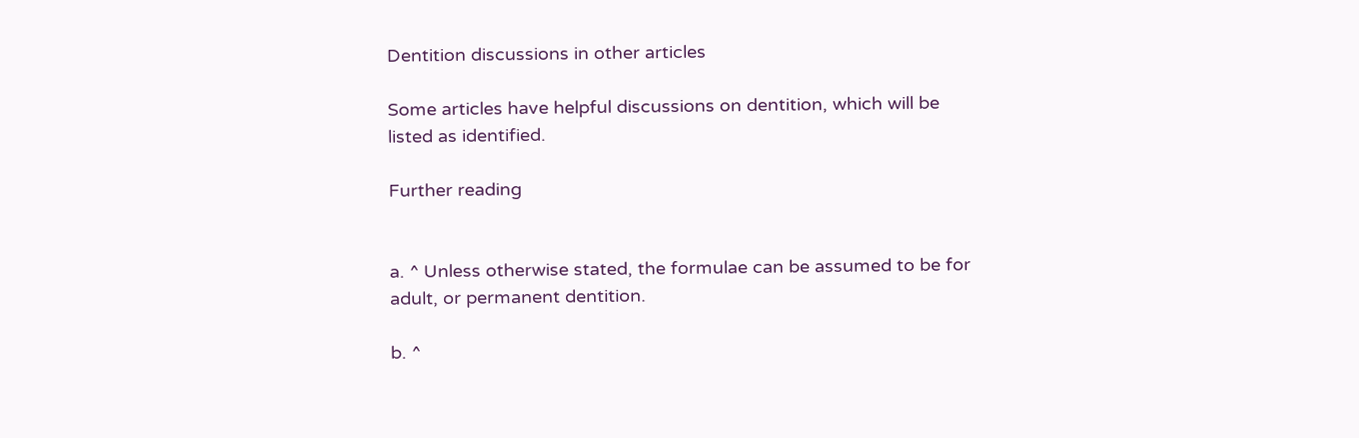Dentition discussions in other articles

Some articles have helpful discussions on dentition, which will be listed as identified.

Further reading


a. ^ Unless otherwise stated, the formulae can be assumed to be for adult, or permanent dentition.

b. ^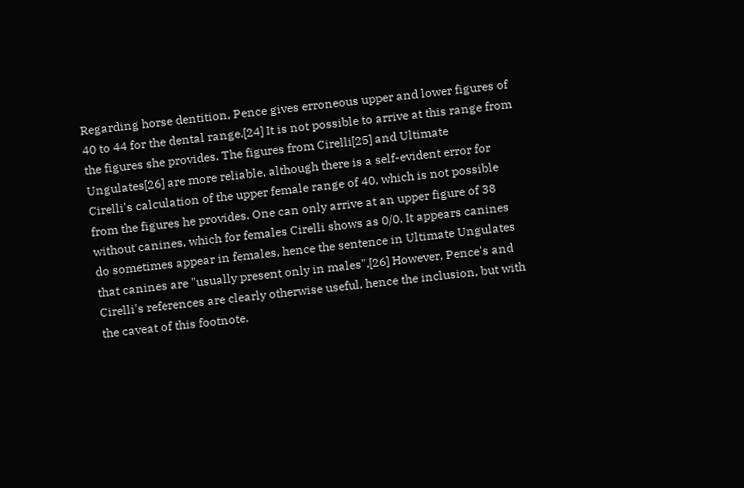Regarding horse dentition, Pence gives erroneous upper and lower figures of 40 to 44 for the dental range.[24] It is not possible to arrive at this range from the figures she provides. The figures from Cirelli[25] and Ultimate Ungulates[26] are more reliable, although there is a self-evident error for Cirelli's calculation of the upper female range of 40, which is not possible from the figures he provides. One can only arrive at an upper figure of 38 without canines, which for females Cirelli shows as 0/0. It appears canines do sometimes appear in females, hence the sentence in Ultimate Ungulates that canines are "usually present only in males",[26] However, Pence's and Cirelli's references are clearly otherwise useful, hence the inclusion, but with the caveat of this footnote.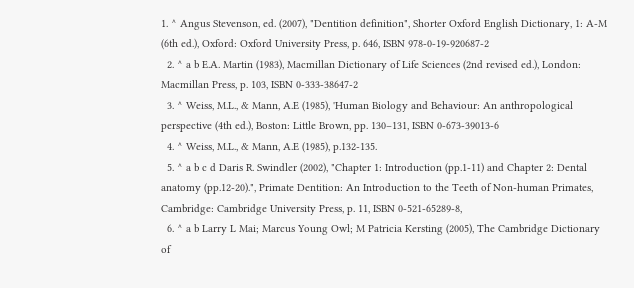1. ^ Angus Stevenson, ed. (2007), "Dentition definition", Shorter Oxford English Dictionary, 1: A-M (6th ed.), Oxford: Oxford University Press, p. 646, ISBN 978-0-19-920687-2
  2. ^ a b E.A. Martin (1983), Macmillan Dictionary of Life Sciences (2nd revised ed.), London: Macmillan Press, p. 103, ISBN 0-333-38647-2
  3. ^ Weiss, M.L., & Mann, A.E (1985), 'Human Biology and Behaviour: An anthropological perspective (4th ed.), Boston: Little Brown, pp. 130–131, ISBN 0-673-39013-6
  4. ^ Weiss, M.L., & Mann, A.E (1985), p.132-135.
  5. ^ a b c d Daris R. Swindler (2002), "Chapter 1: Introduction (pp.1-11) and Chapter 2: Dental anatomy (pp.12-20).", Primate Dentition: An Introduction to the Teeth of Non-human Primates, Cambridge: Cambridge University Press, p. 11, ISBN 0-521-65289-8,
  6. ^ a b Larry L Mai; Marcus Young Owl; M Patricia Kersting (2005), The Cambridge Dictionary of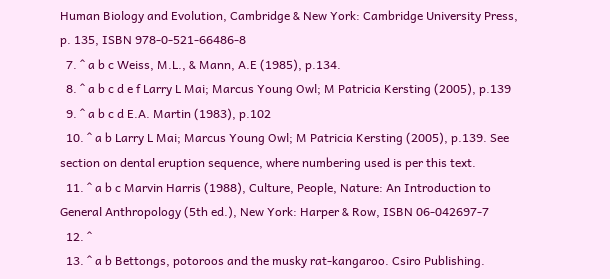Human Biology and Evolution, Cambridge & New York: Cambridge University Press, p. 135, ISBN 978-0-521-66486-8
  7. ^ a b c Weiss, M.L., & Mann, A.E (1985), p.134.
  8. ^ a b c d e f Larry L Mai; Marcus Young Owl; M Patricia Kersting (2005), p.139
  9. ^ a b c d E.A. Martin (1983), p.102
  10. ^ a b Larry L Mai; Marcus Young Owl; M Patricia Kersting (2005), p.139. See section on dental eruption sequence, where numbering used is per this text.
  11. ^ a b c Marvin Harris (1988), Culture, People, Nature: An Introduction to General Anthropology (5th ed.), New York: Harper & Row, ISBN 06-042697-7
  12. ^
  13. ^ a b Bettongs, potoroos and the musky rat-kangaroo. Csiro Publishing.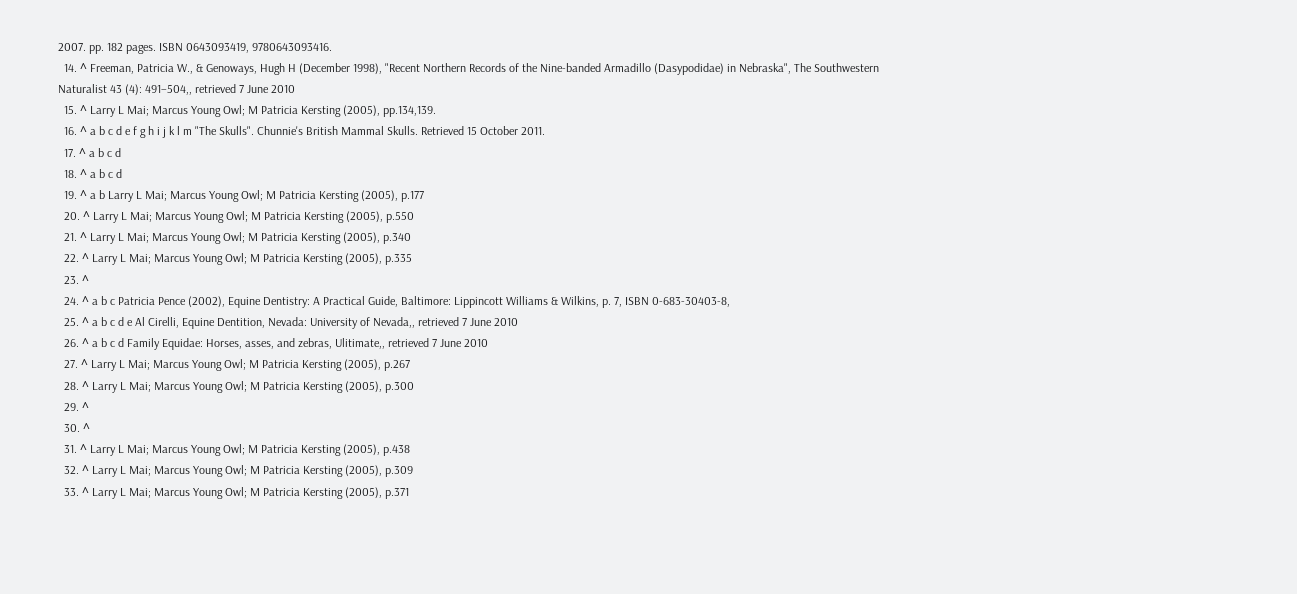2007. pp. 182 pages. ISBN 0643093419, 9780643093416.
  14. ^ Freeman, Patricia W., & Genoways, Hugh H (December 1998), "Recent Northern Records of the Nine-banded Armadillo (Dasypodidae) in Nebraska", The Southwestern Naturalist 43 (4): 491–504,, retrieved 7 June 2010
  15. ^ Larry L Mai; Marcus Young Owl; M Patricia Kersting (2005), pp.134,139.
  16. ^ a b c d e f g h i j k l m "The Skulls". Chunnie's British Mammal Skulls. Retrieved 15 October 2011.
  17. ^ a b c d
  18. ^ a b c d
  19. ^ a b Larry L Mai; Marcus Young Owl; M Patricia Kersting (2005), p.177
  20. ^ Larry L Mai; Marcus Young Owl; M Patricia Kersting (2005), p.550
  21. ^ Larry L Mai; Marcus Young Owl; M Patricia Kersting (2005), p.340
  22. ^ Larry L Mai; Marcus Young Owl; M Patricia Kersting (2005), p.335
  23. ^
  24. ^ a b c Patricia Pence (2002), Equine Dentistry: A Practical Guide, Baltimore: Lippincott Williams & Wilkins, p. 7, ISBN 0-683-30403-8,
  25. ^ a b c d e Al Cirelli, Equine Dentition, Nevada: University of Nevada,, retrieved 7 June 2010
  26. ^ a b c d Family Equidae: Horses, asses, and zebras, Ulitimate,, retrieved 7 June 2010
  27. ^ Larry L Mai; Marcus Young Owl; M Patricia Kersting (2005), p.267
  28. ^ Larry L Mai; Marcus Young Owl; M Patricia Kersting (2005), p.300
  29. ^
  30. ^
  31. ^ Larry L Mai; Marcus Young Owl; M Patricia Kersting (2005), p.438
  32. ^ Larry L Mai; Marcus Young Owl; M Patricia Kersting (2005), p.309
  33. ^ Larry L Mai; Marcus Young Owl; M Patricia Kersting (2005), p.371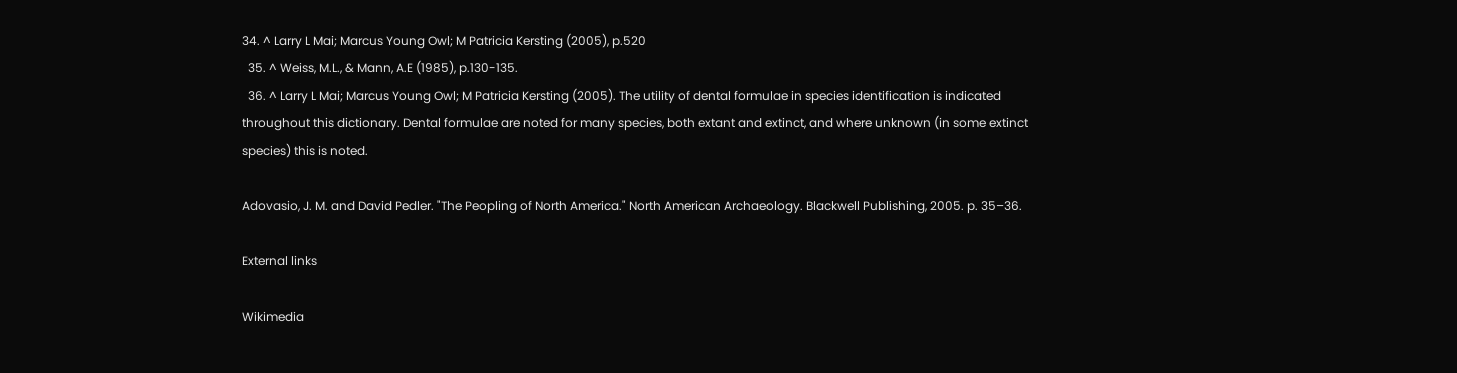34. ^ Larry L Mai; Marcus Young Owl; M Patricia Kersting (2005), p.520
  35. ^ Weiss, M.L., & Mann, A.E (1985), p.130-135.
  36. ^ Larry L Mai; Marcus Young Owl; M Patricia Kersting (2005). The utility of dental formulae in species identification is indicated throughout this dictionary. Dental formulae are noted for many species, both extant and extinct, and where unknown (in some extinct species) this is noted.

Adovasio, J. M. and David Pedler. "The Peopling of North America." North American Archaeology. Blackwell Publishing, 2005. p. 35–36.

External links

Wikimedia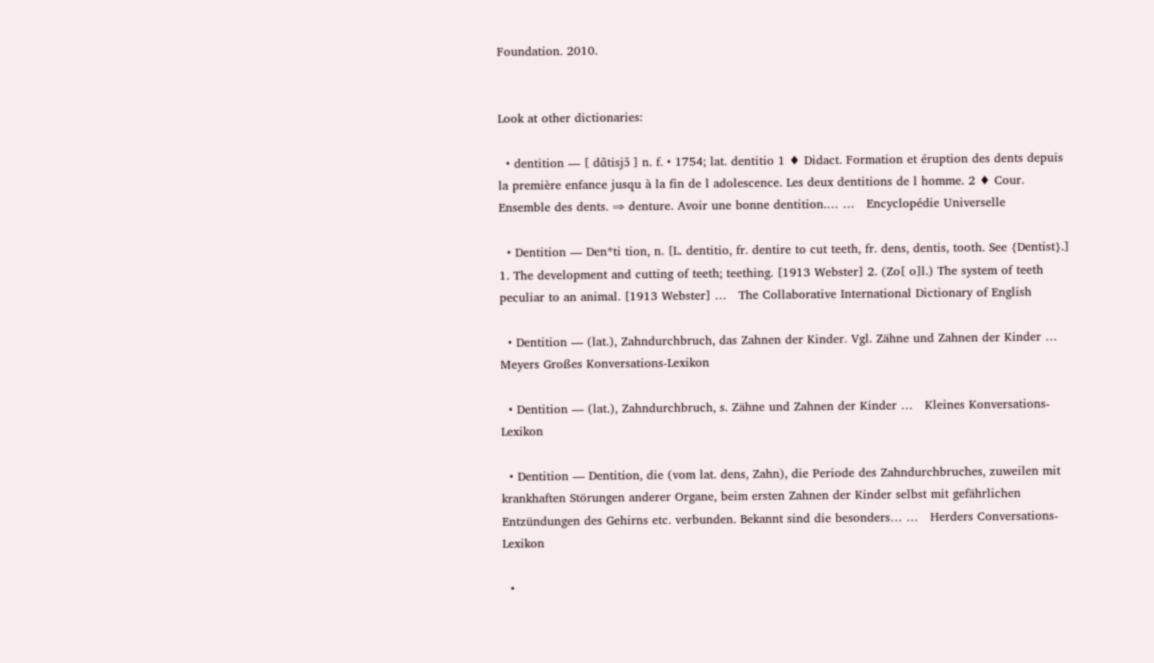Foundation. 2010.


Look at other dictionaries:

  • dentition — [ dɑ̃tisjɔ̃ ] n. f. • 1754; lat. dentitio 1 ♦ Didact. Formation et éruption des dents depuis la première enfance jusqu à la fin de l adolescence. Les deux dentitions de l homme. 2 ♦ Cour. Ensemble des dents. ⇒ denture. Avoir une bonne dentition.… …   Encyclopédie Universelle

  • Dentition — Den*ti tion, n. [L. dentitio, fr. dentire to cut teeth, fr. dens, dentis, tooth. See {Dentist}.] 1. The development and cutting of teeth; teething. [1913 Webster] 2. (Zo[ o]l.) The system of teeth peculiar to an animal. [1913 Webster] …   The Collaborative International Dictionary of English

  • Dentition — (lat.), Zahndurchbruch, das Zahnen der Kinder. Vgl. Zähne und Zahnen der Kinder …   Meyers Großes Konversations-Lexikon

  • Dentition — (lat.), Zahndurchbruch, s. Zähne und Zahnen der Kinder …   Kleines Konversations-Lexikon

  • Dentition — Dentition, die (vom lat. dens, Zahn), die Periode des Zahndurchbruches, zuweilen mit krankhaften Störungen anderer Organe, beim ersten Zahnen der Kinder selbst mit gefährlichen Entzündungen des Gehirns etc. verbunden. Bekannt sind die besonders… …   Herders Conversations-Lexikon

  •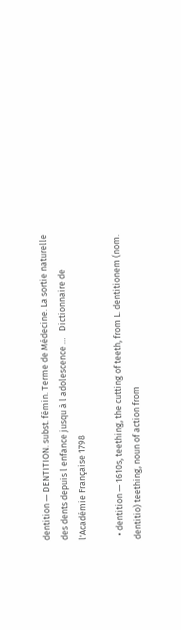dentition — DENTITION. subst. fémin. Terme de Médecine. La sortie naturelle des dents depuis l enfance jusqu à l adolescence …   Dictionnaire de l'Académie Française 1798

  • dentition — 1610s, teething, the cutting of teeth, from L. dentitionem (nom. dentitio) teething, noun of action from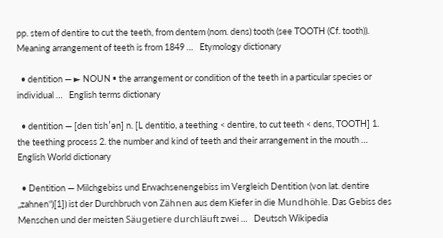pp. stem of dentire to cut the teeth, from dentem (nom. dens) tooth (see TOOTH (Cf. tooth)). Meaning arrangement of teeth is from 1849 …   Etymology dictionary

  • dentition — ► NOUN ▪ the arrangement or condition of the teeth in a particular species or individual …   English terms dictionary

  • dentition — [den tish′ən] n. [L dentitio, a teething < dentire, to cut teeth < dens, TOOTH] 1. the teething process 2. the number and kind of teeth and their arrangement in the mouth …   English World dictionary

  • Dentition — Milchgebiss und Erwachsenengebiss im Vergleich Dentition (von lat. dentire „zahnen“)[1]) ist der Durchbruch von Zähnen aus dem Kiefer in die Mundhöhle. Das Gebiss des Menschen und der meisten Säugetiere durchläuft zwei …   Deutsch Wikipedia